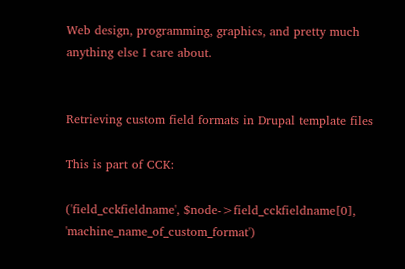Web design, programming, graphics, and pretty much anything else I care about.


Retrieving custom field formats in Drupal template files

This is part of CCK:

('field_cckfieldname', $node->field_cckfieldname[0], 'machine_name_of_custom_format')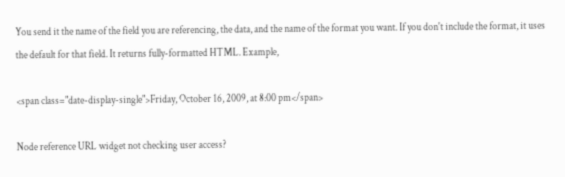You send it the name of the field you are referencing, the data, and the name of the format you want. If you don't include the format, it uses the default for that field. It returns fully-formatted HTML. Example,

<span class="date-display-single">Friday, October 16, 2009, at 8:00 pm</span>

Node reference URL widget not checking user access?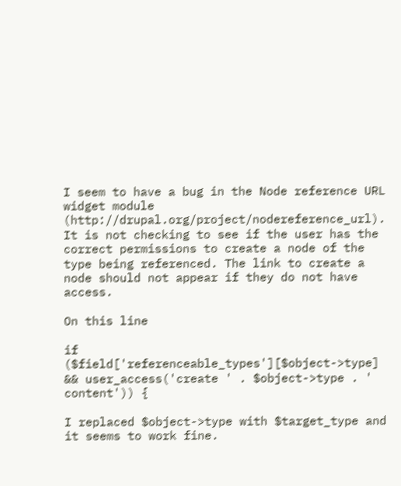I seem to have a bug in the Node reference URL widget module (http://drupal.org/project/nodereference_url). It is not checking to see if the user has the correct permissions to create a node of the type being referenced. The link to create a node should not appear if they do not have access.

On this line

if ($field['referenceable_types'][$object->type] && user_access('create ' . $object->type . ' content')) {

I replaced $object->type with $target_type and it seems to work fine.